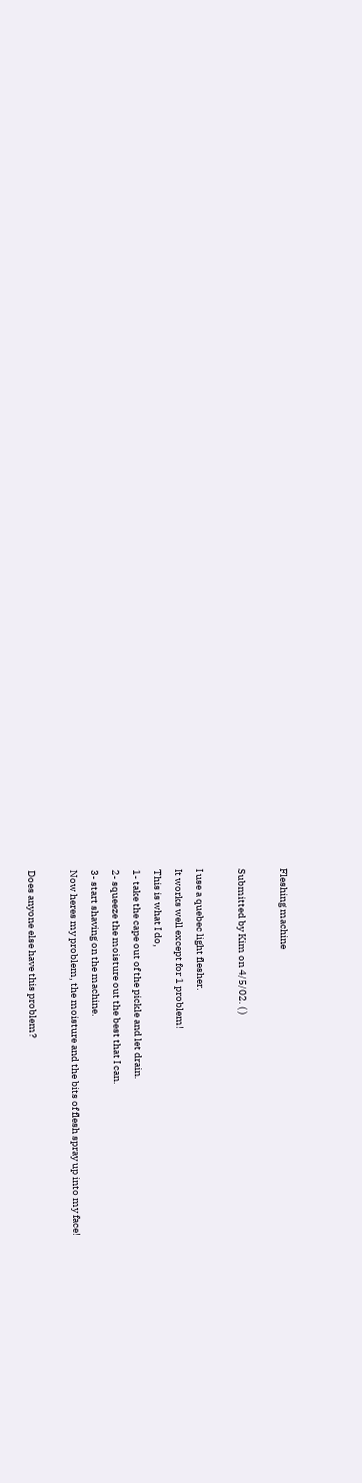Fleshing machine

Submitted by Kim on 4/5/02. ( )

I use a quebec light flesher.
It works well except for 1 problem!
This is what I do,
1- take the cape out of the pickle and let drain.
2- squeeze the moisture out the best that I can.
3- start shaving on the machine.
Now heres my problem, the moisture and the bits of flesh spray up into my face!

Does anyone else have this problem?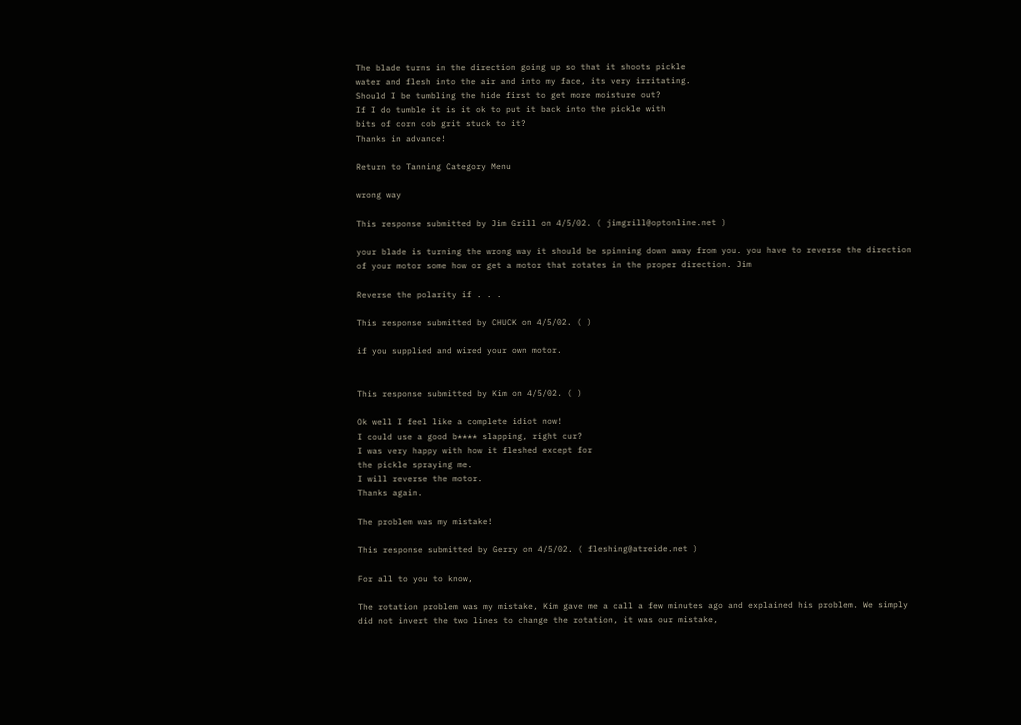The blade turns in the direction going up so that it shoots pickle
water and flesh into the air and into my face, its very irritating.
Should I be tumbling the hide first to get more moisture out?
If I do tumble it is it ok to put it back into the pickle with
bits of corn cob grit stuck to it?
Thanks in advance!

Return to Tanning Category Menu

wrong way

This response submitted by Jim Grill on 4/5/02. ( jimgrill@optonline.net )

your blade is turning the wrong way it should be spinning down away from you. you have to reverse the direction of your motor some how or get a motor that rotates in the proper direction. Jim

Reverse the polarity if . . .

This response submitted by CHUCK on 4/5/02. ( )

if you supplied and wired your own motor.


This response submitted by Kim on 4/5/02. ( )

Ok well I feel like a complete idiot now!
I could use a good b**** slapping, right cur?
I was very happy with how it fleshed except for
the pickle spraying me.
I will reverse the motor.
Thanks again.

The problem was my mistake!

This response submitted by Gerry on 4/5/02. ( fleshing@atreide.net )

For all to you to know,

The rotation problem was my mistake, Kim gave me a call a few minutes ago and explained his problem. We simply did not invert the two lines to change the rotation, it was our mistake,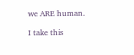we ARE human.

I take this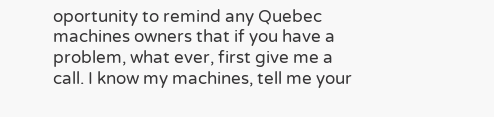oportunity to remind any Quebec machines owners that if you have a problem, what ever, first give me a call. I know my machines, tell me your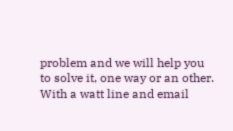problem and we will help you to solve it, one way or an other. With a watt line and email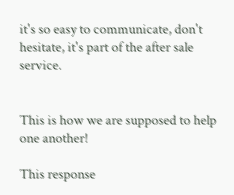it's so easy to communicate, don't hesitate, it's part of the after sale service.


This is how we are supposed to help one another!

This response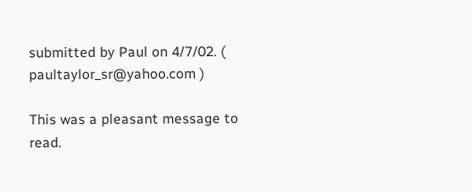submitted by Paul on 4/7/02. ( paultaylor_sr@yahoo.com )

This was a pleasant message to read.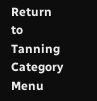Return to Tanning Category Menu